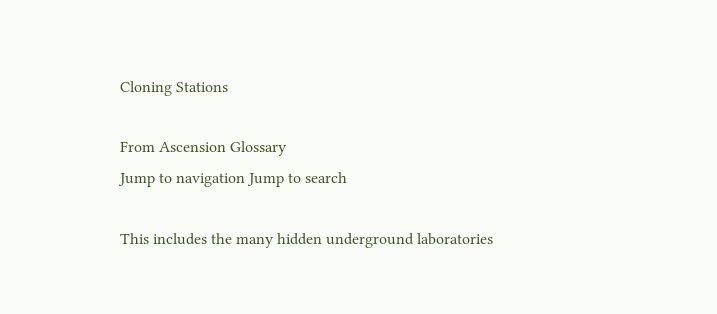Cloning Stations

From Ascension Glossary
Jump to navigation Jump to search

This includes the many hidden underground laboratories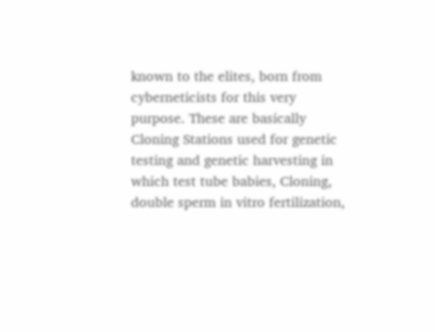known to the elites, born from cyberneticists for this very purpose. These are basically Cloning Stations used for genetic testing and genetic harvesting in which test tube babies, Cloning, double sperm in vitro fertilization,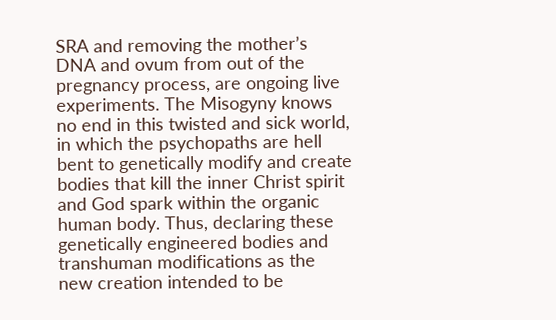SRA and removing the mother’s DNA and ovum from out of the pregnancy process, are ongoing live experiments. The Misogyny knows no end in this twisted and sick world, in which the psychopaths are hell bent to genetically modify and create bodies that kill the inner Christ spirit and God spark within the organic human body. Thus, declaring these genetically engineered bodies and transhuman modifications as the new creation intended to be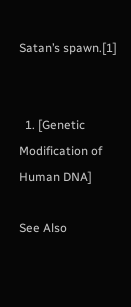Satan’s spawn.[1]


  1. [Genetic Modification of Human DNA]

See Also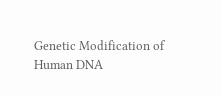Genetic Modification of Human DNA